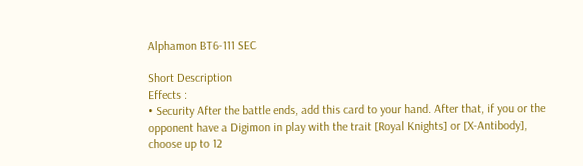Alphamon BT6-111 SEC

Short Description
Effects :
• Security After the battle ends, add this card to your hand. After that, if you or the opponent have a Digimon in play with the trait [Royal Knights] or [X-Antibody], choose up to 12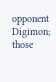opponent Digimon; those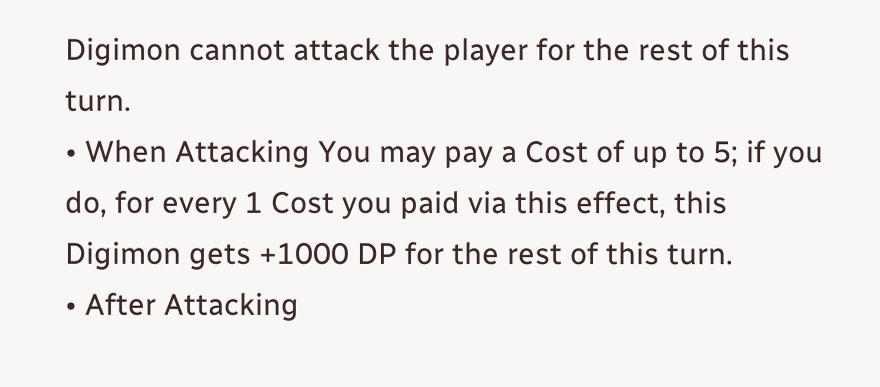Digimon cannot attack the player for the rest of this turn.
• When Attacking You may pay a Cost of up to 5; if you do, for every 1 Cost you paid via this effect, this Digimon gets +1000 DP for the rest of this turn.
• After Attacking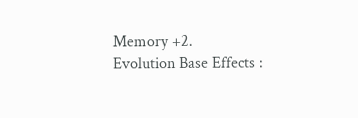Memory +2.
Evolution Base Effects :